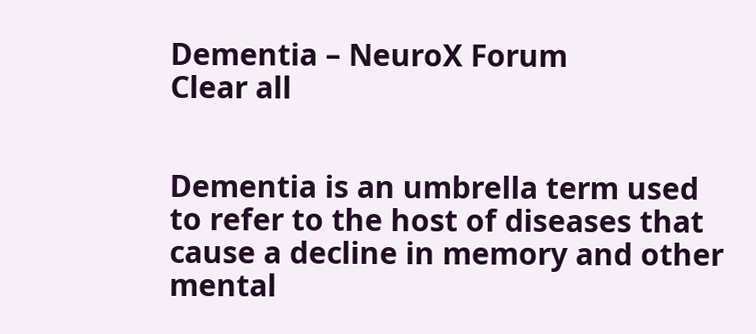Dementia – NeuroX Forum
Clear all


Dementia is an umbrella term used to refer to the host of diseases that cause a decline in memory and other mental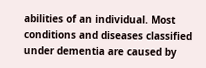abilities of an individual. Most conditions and diseases classified under dementia are caused by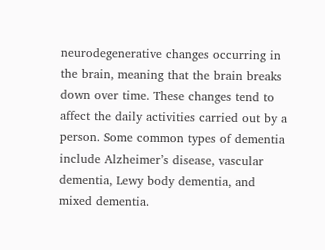neurodegenerative changes occurring in the brain, meaning that the brain breaks down over time. These changes tend to affect the daily activities carried out by a person. Some common types of dementia include Alzheimer’s disease, vascular dementia, Lewy body dementia, and mixed dementia.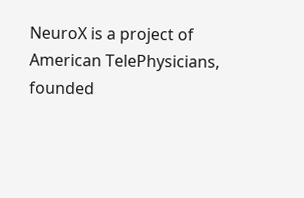NeuroX is a project of American TelePhysicians, founded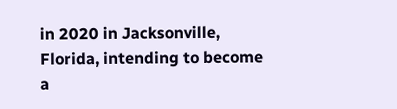in 2020 in Jacksonville, Florida, intending to become a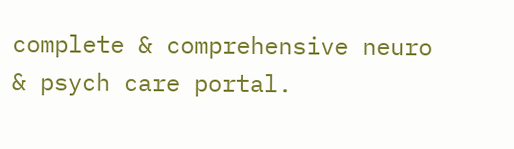complete & comprehensive neuro & psych care portal.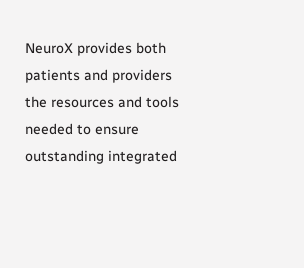NeuroX provides both patients and providers the resources and tools needed to ensure outstanding integrated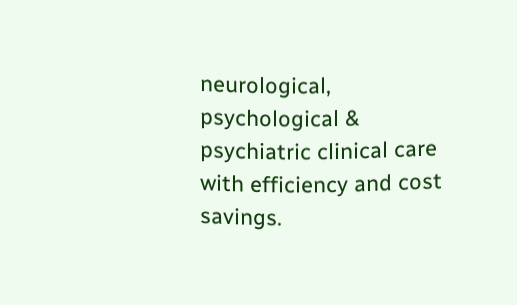neurological, psychological & psychiatric clinical care with efficiency and cost savings.